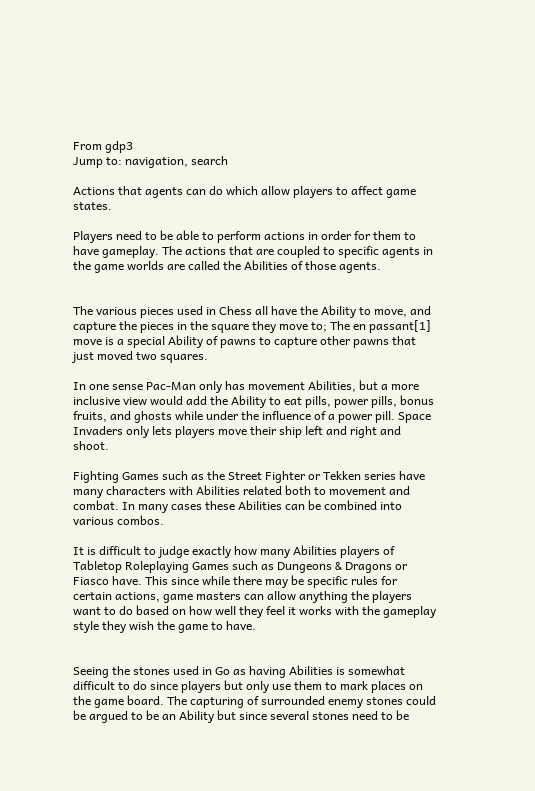From gdp3
Jump to: navigation, search

Actions that agents can do which allow players to affect game states.

Players need to be able to perform actions in order for them to have gameplay. The actions that are coupled to specific agents in the game worlds are called the Abilities of those agents.


The various pieces used in Chess all have the Ability to move, and capture the pieces in the square they move to; The en passant[1] move is a special Ability of pawns to capture other pawns that just moved two squares.

In one sense Pac-Man only has movement Abilities, but a more inclusive view would add the Ability to eat pills, power pills, bonus fruits, and ghosts while under the influence of a power pill. Space Invaders only lets players move their ship left and right and shoot.

Fighting Games such as the Street Fighter or Tekken series have many characters with Abilities related both to movement and combat. In many cases these Abilities can be combined into various combos.

It is difficult to judge exactly how many Abilities players of Tabletop Roleplaying Games such as Dungeons & Dragons or Fiasco have. This since while there may be specific rules for certain actions, game masters can allow anything the players want to do based on how well they feel it works with the gameplay style they wish the game to have.


Seeing the stones used in Go as having Abilities is somewhat difficult to do since players but only use them to mark places on the game board. The capturing of surrounded enemy stones could be argued to be an Ability but since several stones need to be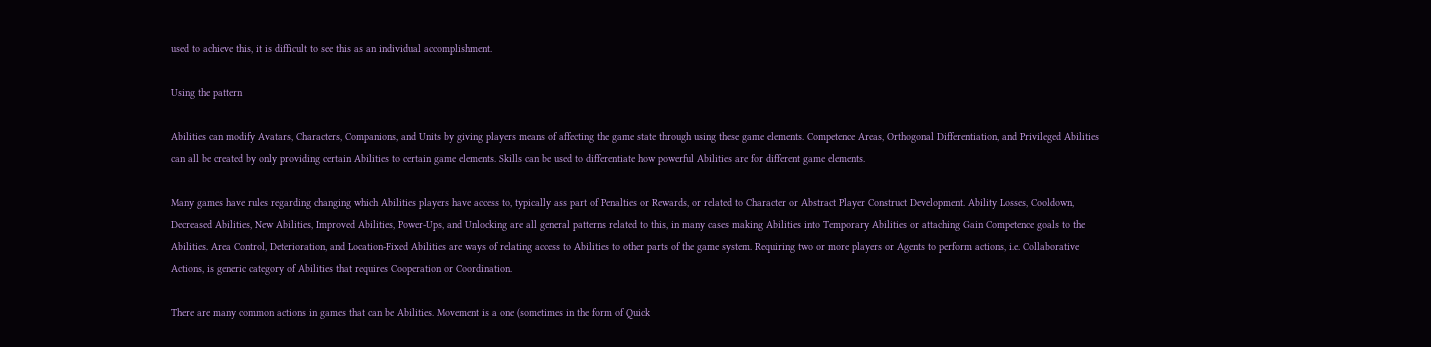used to achieve this, it is difficult to see this as an individual accomplishment.

Using the pattern

Abilities can modify Avatars, Characters, Companions, and Units by giving players means of affecting the game state through using these game elements. Competence Areas, Orthogonal Differentiation, and Privileged Abilities can all be created by only providing certain Abilities to certain game elements. Skills can be used to differentiate how powerful Abilities are for different game elements.

Many games have rules regarding changing which Abilities players have access to, typically ass part of Penalties or Rewards, or related to Character or Abstract Player Construct Development. Ability Losses, Cooldown, Decreased Abilities, New Abilities, Improved Abilities, Power-Ups, and Unlocking are all general patterns related to this, in many cases making Abilities into Temporary Abilities or attaching Gain Competence goals to the Abilities. Area Control, Deterioration, and Location-Fixed Abilities are ways of relating access to Abilities to other parts of the game system. Requiring two or more players or Agents to perform actions, i.e. Collaborative Actions, is generic category of Abilities that requires Cooperation or Coordination.

There are many common actions in games that can be Abilities. Movement is a one (sometimes in the form of Quick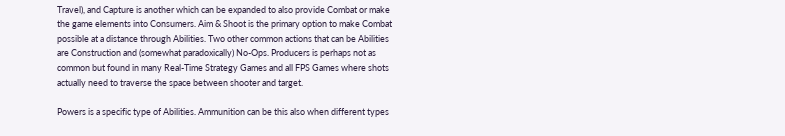Travel), and Capture is another which can be expanded to also provide Combat or make the game elements into Consumers. Aim & Shoot is the primary option to make Combat possible at a distance through Abilities. Two other common actions that can be Abilities are Construction and (somewhat paradoxically) No-Ops. Producers is perhaps not as common but found in many Real-Time Strategy Games and all FPS Games where shots actually need to traverse the space between shooter and target.

Powers is a specific type of Abilities. Ammunition can be this also when different types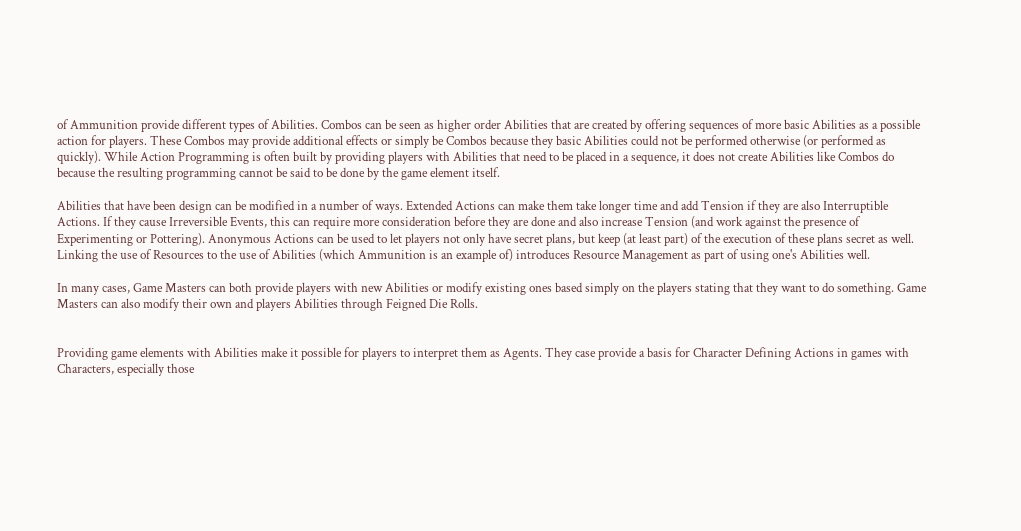of Ammunition provide different types of Abilities. Combos can be seen as higher order Abilities that are created by offering sequences of more basic Abilities as a possible action for players. These Combos may provide additional effects or simply be Combos because they basic Abilities could not be performed otherwise (or performed as quickly). While Action Programming is often built by providing players with Abilities that need to be placed in a sequence, it does not create Abilities like Combos do because the resulting programming cannot be said to be done by the game element itself.

Abilities that have been design can be modified in a number of ways. Extended Actions can make them take longer time and add Tension if they are also Interruptible Actions. If they cause Irreversible Events, this can require more consideration before they are done and also increase Tension (and work against the presence of Experimenting or Pottering). Anonymous Actions can be used to let players not only have secret plans, but keep (at least part) of the execution of these plans secret as well. Linking the use of Resources to the use of Abilities (which Ammunition is an example of) introduces Resource Management as part of using one's Abilities well.

In many cases, Game Masters can both provide players with new Abilities or modify existing ones based simply on the players stating that they want to do something. Game Masters can also modify their own and players Abilities through Feigned Die Rolls.


Providing game elements with Abilities make it possible for players to interpret them as Agents. They case provide a basis for Character Defining Actions in games with Characters, especially those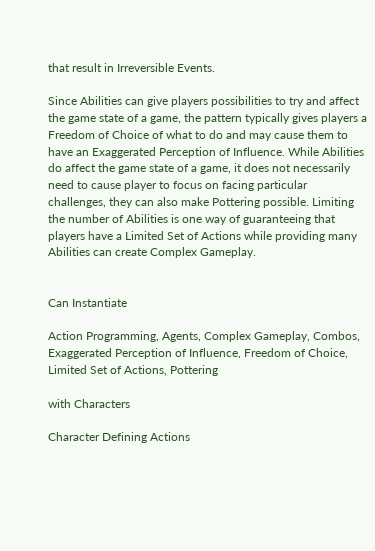that result in Irreversible Events.

Since Abilities can give players possibilities to try and affect the game state of a game, the pattern typically gives players a Freedom of Choice of what to do and may cause them to have an Exaggerated Perception of Influence. While Abilities do affect the game state of a game, it does not necessarily need to cause player to focus on facing particular challenges, they can also make Pottering possible. Limiting the number of Abilities is one way of guaranteeing that players have a Limited Set of Actions while providing many Abilities can create Complex Gameplay.


Can Instantiate

Action Programming, Agents, Complex Gameplay, Combos, Exaggerated Perception of Influence, Freedom of Choice, Limited Set of Actions, Pottering

with Characters

Character Defining Actions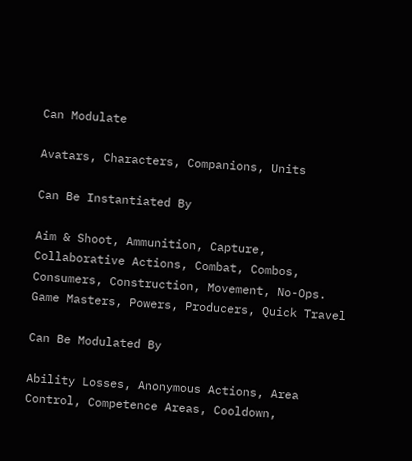Can Modulate

Avatars, Characters, Companions, Units

Can Be Instantiated By

Aim & Shoot, Ammunition, Capture, Collaborative Actions, Combat, Combos, Consumers, Construction, Movement, No-Ops. Game Masters, Powers, Producers, Quick Travel

Can Be Modulated By

Ability Losses, Anonymous Actions, Area Control, Competence Areas, Cooldown,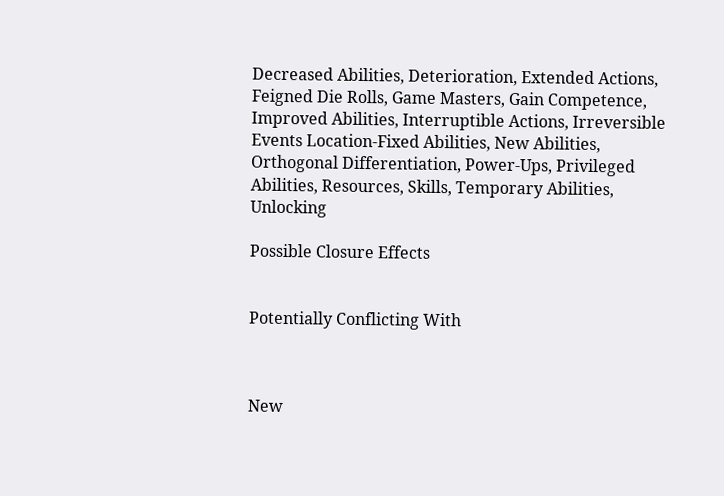Decreased Abilities, Deterioration, Extended Actions, Feigned Die Rolls, Game Masters, Gain Competence, Improved Abilities, Interruptible Actions, Irreversible Events Location-Fixed Abilities, New Abilities, Orthogonal Differentiation, Power-Ups, Privileged Abilities, Resources, Skills, Temporary Abilities, Unlocking

Possible Closure Effects


Potentially Conflicting With



New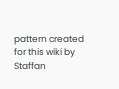pattern created for this wiki by Staffan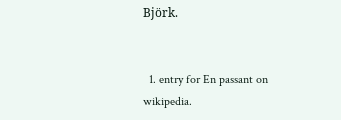Björk.


  1. entry for En passant on wikipedia.